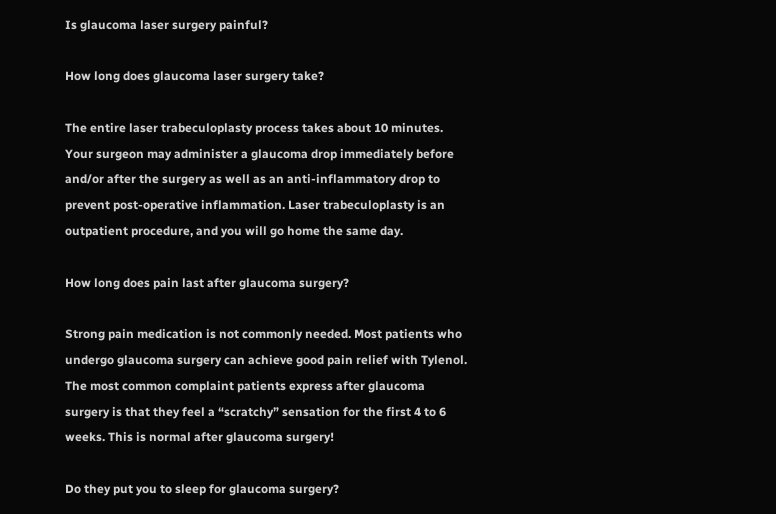Is glaucoma laser surgery painful?

How long does glaucoma laser surgery take?

The entire laser trabeculoplasty process takes about 10 minutes. Your surgeon may administer a glaucoma drop immediately before and/or after the surgery as well as an anti-inflammatory drop to prevent post-operative inflammation. Laser trabeculoplasty is an outpatient procedure, and you will go home the same day.

How long does pain last after glaucoma surgery?

Strong pain medication is not commonly needed. Most patients who undergo glaucoma surgery can achieve good pain relief with Tylenol. The most common complaint patients express after glaucoma surgery is that they feel a “scratchy” sensation for the first 4 to 6 weeks. This is normal after glaucoma surgery!

Do they put you to sleep for glaucoma surgery?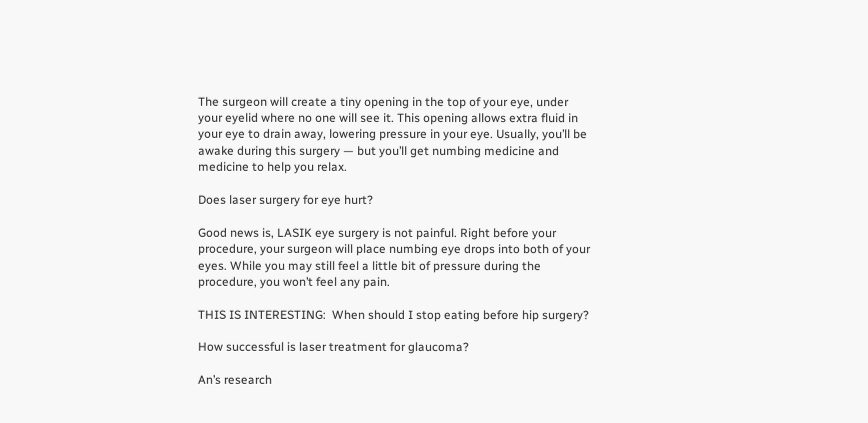The surgeon will create a tiny opening in the top of your eye, under your eyelid where no one will see it. This opening allows extra fluid in your eye to drain away, lowering pressure in your eye. Usually, you’ll be awake during this surgery — but you’ll get numbing medicine and medicine to help you relax.

Does laser surgery for eye hurt?

Good news is, LASIK eye surgery is not painful. Right before your procedure, your surgeon will place numbing eye drops into both of your eyes. While you may still feel a little bit of pressure during the procedure, you won’t feel any pain.

THIS IS INTERESTING:  When should I stop eating before hip surgery?

How successful is laser treatment for glaucoma?

An’s research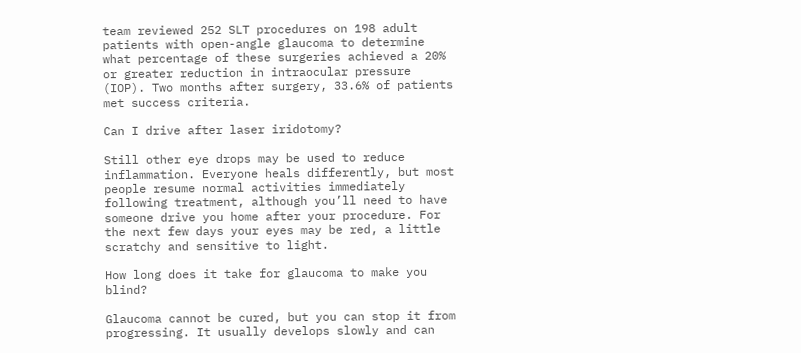team reviewed 252 SLT procedures on 198 adult patients with open-angle glaucoma to determine what percentage of these surgeries achieved a 20% or greater reduction in intraocular pressure (IOP). Two months after surgery, 33.6% of patients met success criteria.

Can I drive after laser iridotomy?

Still other eye drops may be used to reduce inflammation. Everyone heals differently, but most people resume normal activities immediately following treatment, although you’ll need to have someone drive you home after your procedure. For the next few days your eyes may be red, a little scratchy and sensitive to light.

How long does it take for glaucoma to make you blind?

Glaucoma cannot be cured, but you can stop it from progressing. It usually develops slowly and can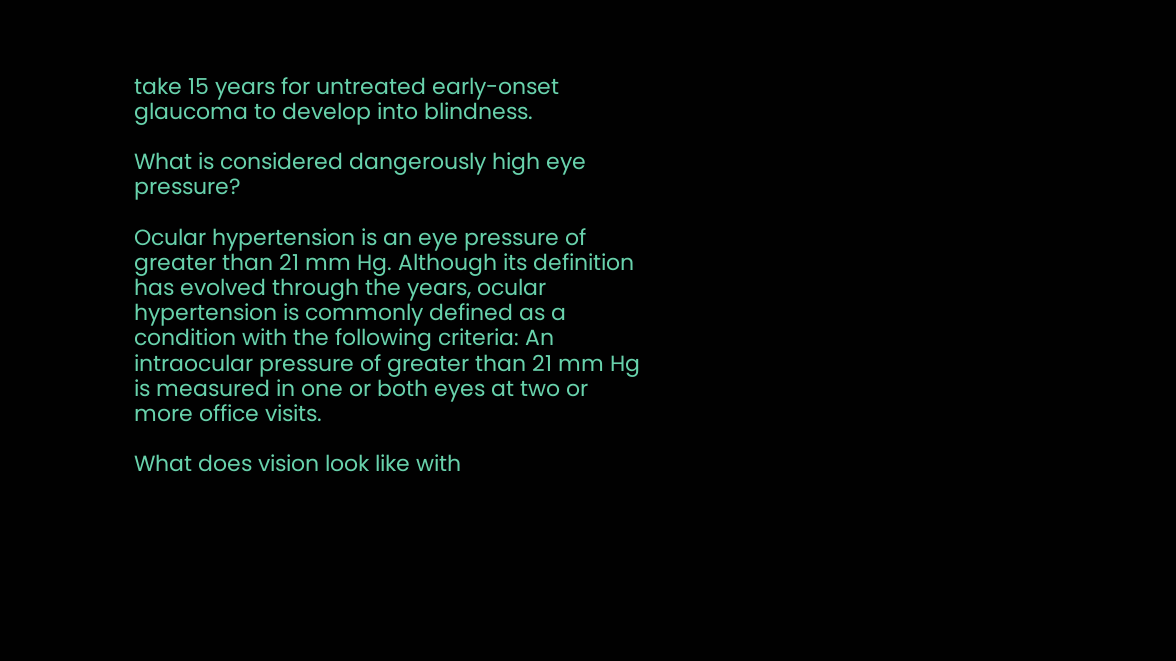take 15 years for untreated early-onset glaucoma to develop into blindness.

What is considered dangerously high eye pressure?

Ocular hypertension is an eye pressure of greater than 21 mm Hg. Although its definition has evolved through the years, ocular hypertension is commonly defined as a condition with the following criteria: An intraocular pressure of greater than 21 mm Hg is measured in one or both eyes at two or more office visits.

What does vision look like with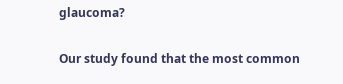glaucoma?

Our study found that the most common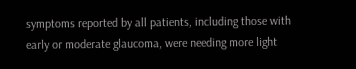symptoms reported by all patients, including those with early or moderate glaucoma, were needing more light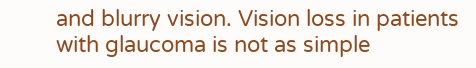and blurry vision. Vision loss in patients with glaucoma is not as simple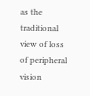as the traditional view of loss of peripheral vision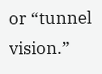or “tunnel vision.”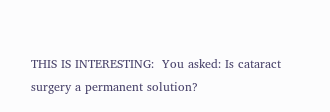THIS IS INTERESTING:  You asked: Is cataract surgery a permanent solution?